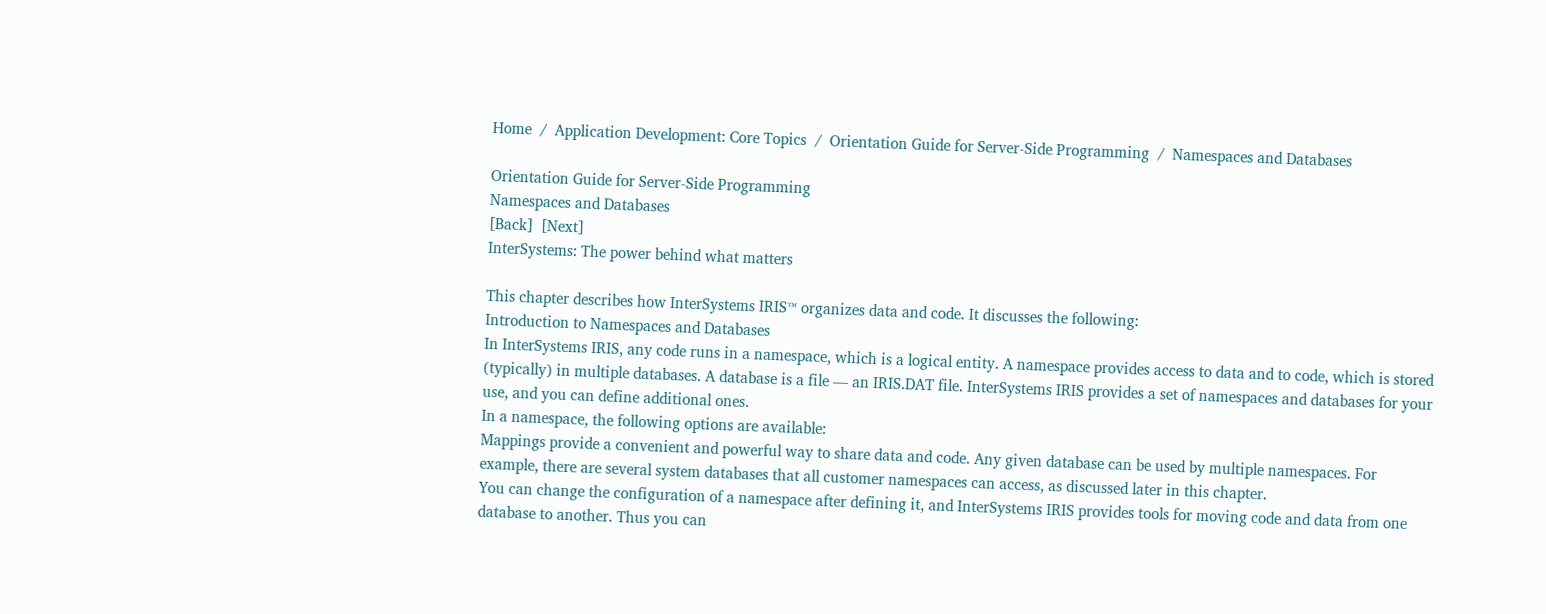Home  /  Application Development: Core Topics  /  Orientation Guide for Server-Side Programming  /  Namespaces and Databases

Orientation Guide for Server-Side Programming
Namespaces and Databases
[Back]  [Next]
InterSystems: The power behind what matters

This chapter describes how InterSystems IRIS™ organizes data and code. It discusses the following:
Introduction to Namespaces and Databases
In InterSystems IRIS, any code runs in a namespace, which is a logical entity. A namespace provides access to data and to code, which is stored (typically) in multiple databases. A database is a file — an IRIS.DAT file. InterSystems IRIS provides a set of namespaces and databases for your use, and you can define additional ones.
In a namespace, the following options are available:
Mappings provide a convenient and powerful way to share data and code. Any given database can be used by multiple namespaces. For example, there are several system databases that all customer namespaces can access, as discussed later in this chapter.
You can change the configuration of a namespace after defining it, and InterSystems IRIS provides tools for moving code and data from one database to another. Thus you can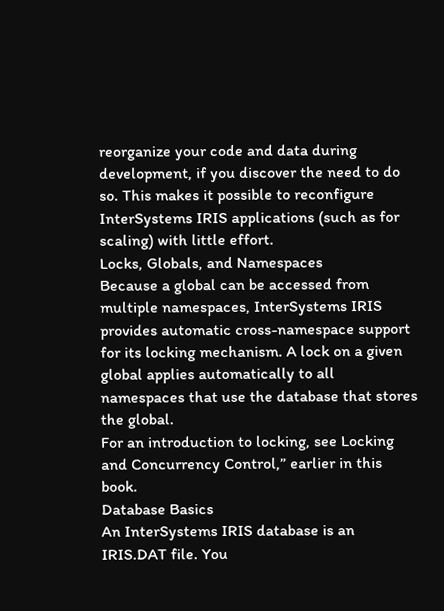reorganize your code and data during development, if you discover the need to do so. This makes it possible to reconfigure InterSystems IRIS applications (such as for scaling) with little effort.
Locks, Globals, and Namespaces
Because a global can be accessed from multiple namespaces, InterSystems IRIS provides automatic cross-namespace support for its locking mechanism. A lock on a given global applies automatically to all namespaces that use the database that stores the global.
For an introduction to locking, see Locking and Concurrency Control,” earlier in this book.
Database Basics
An InterSystems IRIS database is an IRIS.DAT file. You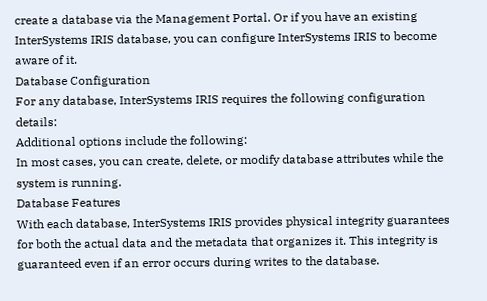create a database via the Management Portal. Or if you have an existing InterSystems IRIS database, you can configure InterSystems IRIS to become aware of it.
Database Configuration
For any database, InterSystems IRIS requires the following configuration details:
Additional options include the following:
In most cases, you can create, delete, or modify database attributes while the system is running.
Database Features
With each database, InterSystems IRIS provides physical integrity guarantees for both the actual data and the metadata that organizes it. This integrity is guaranteed even if an error occurs during writes to the database.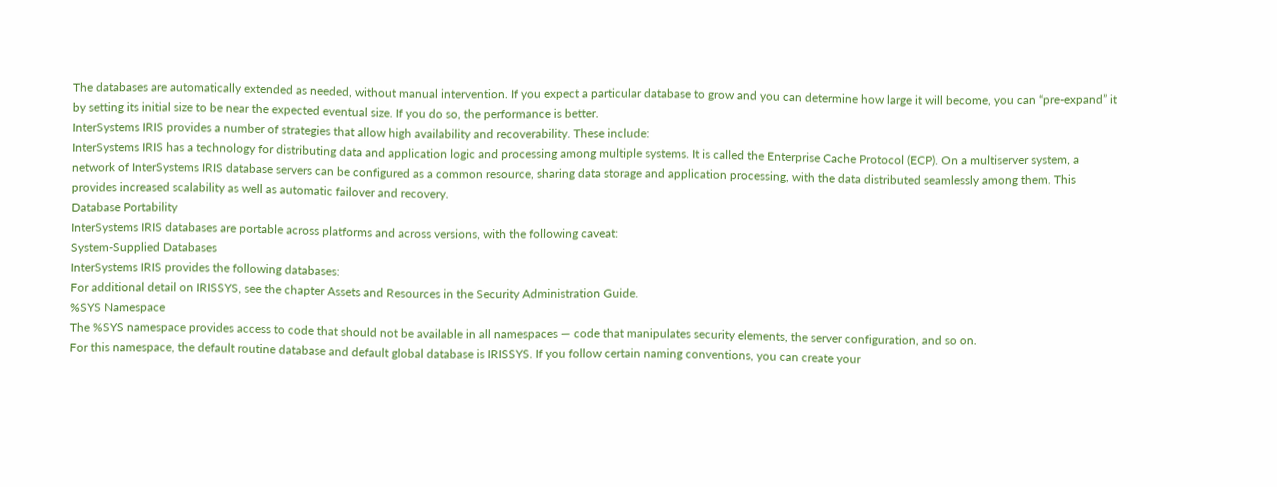The databases are automatically extended as needed, without manual intervention. If you expect a particular database to grow and you can determine how large it will become, you can “pre-expand” it by setting its initial size to be near the expected eventual size. If you do so, the performance is better.
InterSystems IRIS provides a number of strategies that allow high availability and recoverability. These include:
InterSystems IRIS has a technology for distributing data and application logic and processing among multiple systems. It is called the Enterprise Cache Protocol (ECP). On a multiserver system, a network of InterSystems IRIS database servers can be configured as a common resource, sharing data storage and application processing, with the data distributed seamlessly among them. This provides increased scalability as well as automatic failover and recovery.
Database Portability
InterSystems IRIS databases are portable across platforms and across versions, with the following caveat:
System-Supplied Databases
InterSystems IRIS provides the following databases:
For additional detail on IRISSYS, see the chapter Assets and Resources in the Security Administration Guide.
%SYS Namespace
The %SYS namespace provides access to code that should not be available in all namespaces — code that manipulates security elements, the server configuration, and so on.
For this namespace, the default routine database and default global database is IRISSYS. If you follow certain naming conventions, you can create your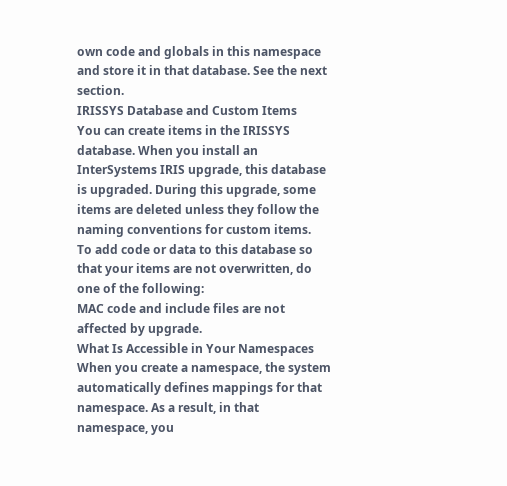own code and globals in this namespace and store it in that database. See the next section.
IRISSYS Database and Custom Items
You can create items in the IRISSYS database. When you install an InterSystems IRIS upgrade, this database is upgraded. During this upgrade, some items are deleted unless they follow the naming conventions for custom items.
To add code or data to this database so that your items are not overwritten, do one of the following:
MAC code and include files are not affected by upgrade.
What Is Accessible in Your Namespaces
When you create a namespace, the system automatically defines mappings for that namespace. As a result, in that namespace, you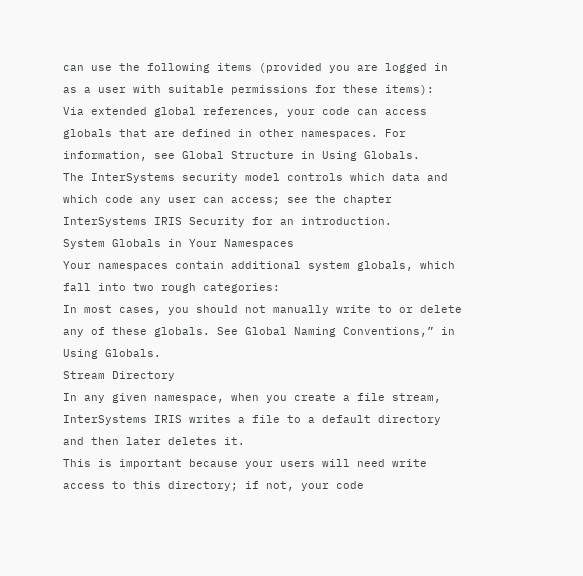can use the following items (provided you are logged in as a user with suitable permissions for these items):
Via extended global references, your code can access globals that are defined in other namespaces. For information, see Global Structure in Using Globals.
The InterSystems security model controls which data and which code any user can access; see the chapter InterSystems IRIS Security for an introduction.
System Globals in Your Namespaces
Your namespaces contain additional system globals, which fall into two rough categories:
In most cases, you should not manually write to or delete any of these globals. See Global Naming Conventions,” in Using Globals.
Stream Directory
In any given namespace, when you create a file stream, InterSystems IRIS writes a file to a default directory and then later deletes it.
This is important because your users will need write access to this directory; if not, your code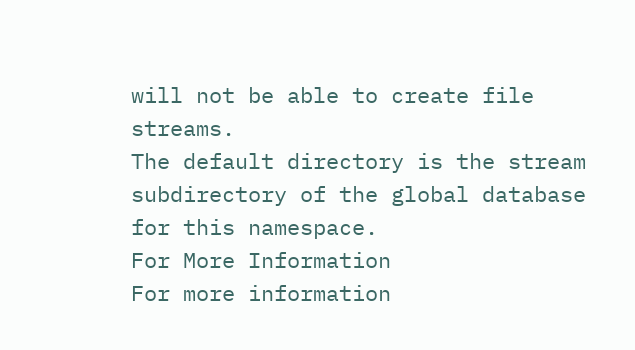will not be able to create file streams.
The default directory is the stream subdirectory of the global database for this namespace.
For More Information
For more information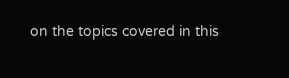on the topics covered in this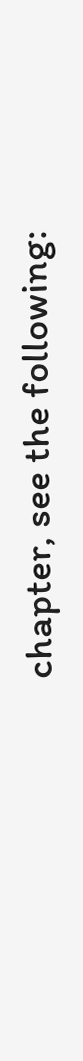chapter, see the following: